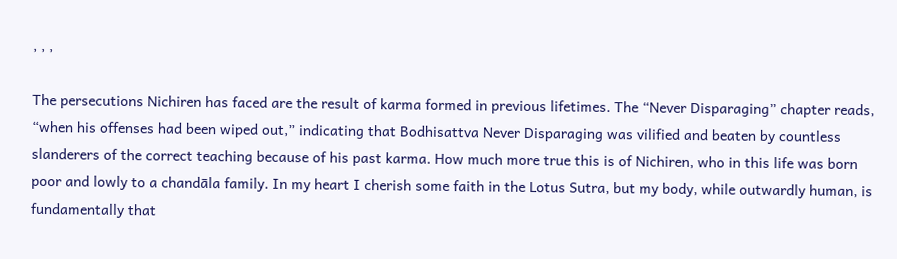, , ,

The persecutions Nichiren has faced are the result of karma formed in previous lifetimes. The “Never Disparaging” chapter reads, “when his offenses had been wiped out,” indicating that Bodhisattva Never Disparaging was vilified and beaten by countless slanderers of the correct teaching because of his past karma. How much more true this is of Nichiren, who in this life was born poor and lowly to a chandāla family. In my heart I cherish some faith in the Lotus Sutra, but my body, while outwardly human, is fundamentally that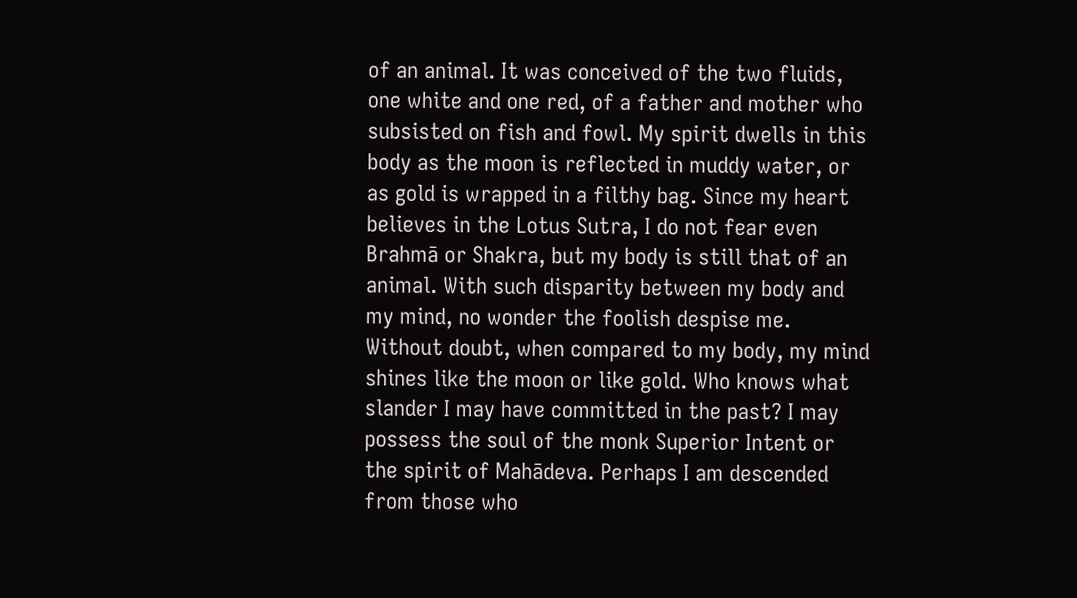of an animal. It was conceived of the two fluids, one white and one red, of a father and mother who subsisted on fish and fowl. My spirit dwells in this body as the moon is reflected in muddy water, or as gold is wrapped in a filthy bag. Since my heart believes in the Lotus Sutra, I do not fear even Brahmā or Shakra, but my body is still that of an animal. With such disparity between my body and my mind, no wonder the foolish despise me. Without doubt, when compared to my body, my mind shines like the moon or like gold. Who knows what slander I may have committed in the past? I may possess the soul of the monk Superior Intent or the spirit of Mahādeva. Perhaps I am descended from those who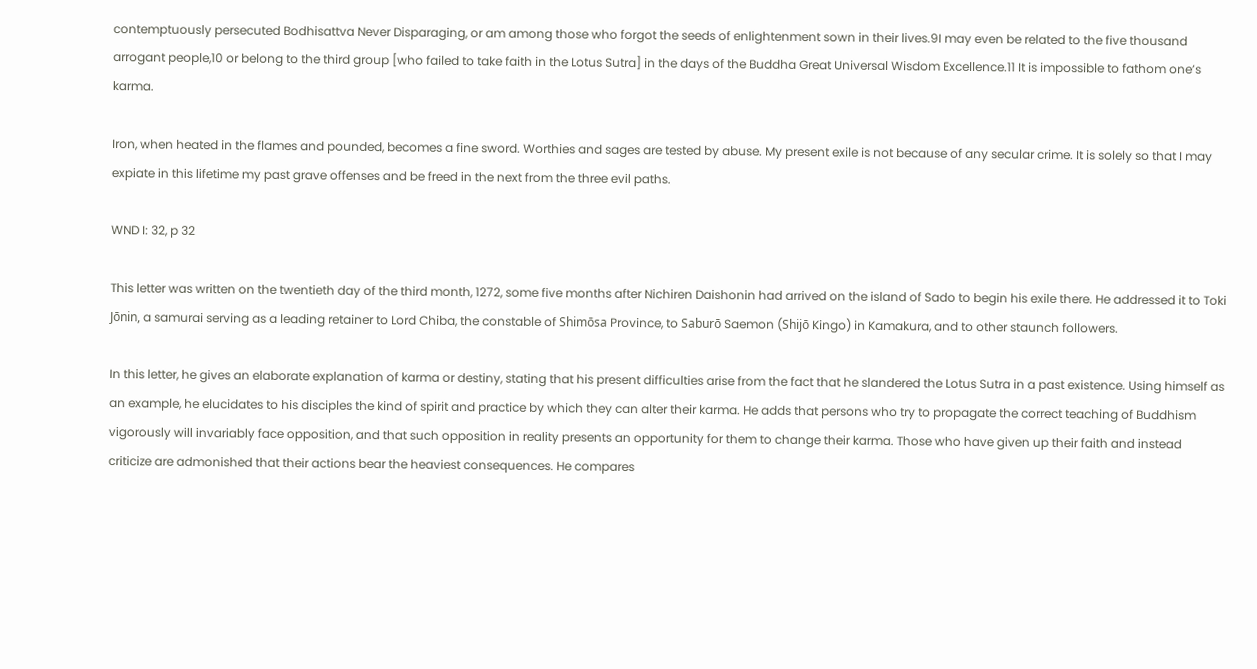contemptuously persecuted Bodhisattva Never Disparaging, or am among those who forgot the seeds of enlightenment sown in their lives.9I may even be related to the five thousand arrogant people,10 or belong to the third group [who failed to take faith in the Lotus Sutra] in the days of the Buddha Great Universal Wisdom Excellence.11 It is impossible to fathom one’s karma.

Iron, when heated in the flames and pounded, becomes a fine sword. Worthies and sages are tested by abuse. My present exile is not because of any secular crime. It is solely so that I may expiate in this lifetime my past grave offenses and be freed in the next from the three evil paths.

WND I: 32, p 32

This letter was written on the twentieth day of the third month, 1272, some five months after Nichiren Daishonin had arrived on the island of Sado to begin his exile there. He addressed it to Toki Jōnin, a samurai serving as a leading retainer to Lord Chiba, the constable of Shimōsa Province, to Saburō Saemon (Shijō Kingo) in Kamakura, and to other staunch followers.

In this letter, he gives an elaborate explanation of karma or destiny, stating that his present difficulties arise from the fact that he slandered the Lotus Sutra in a past existence. Using himself as an example, he elucidates to his disciples the kind of spirit and practice by which they can alter their karma. He adds that persons who try to propagate the correct teaching of Buddhism vigorously will invariably face opposition, and that such opposition in reality presents an opportunity for them to change their karma. Those who have given up their faith and instead criticize are admonished that their actions bear the heaviest consequences. He compares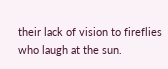their lack of vision to fireflies who laugh at the sun.